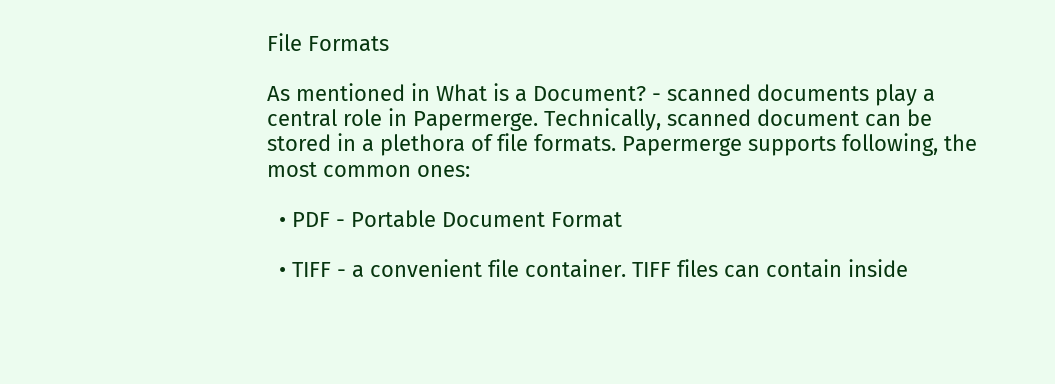File Formats

As mentioned in What is a Document? - scanned documents play a central role in Papermerge. Technically, scanned document can be stored in a plethora of file formats. Papermerge supports following, the most common ones:

  • PDF - Portable Document Format

  • TIFF - a convenient file container. TIFF files can contain inside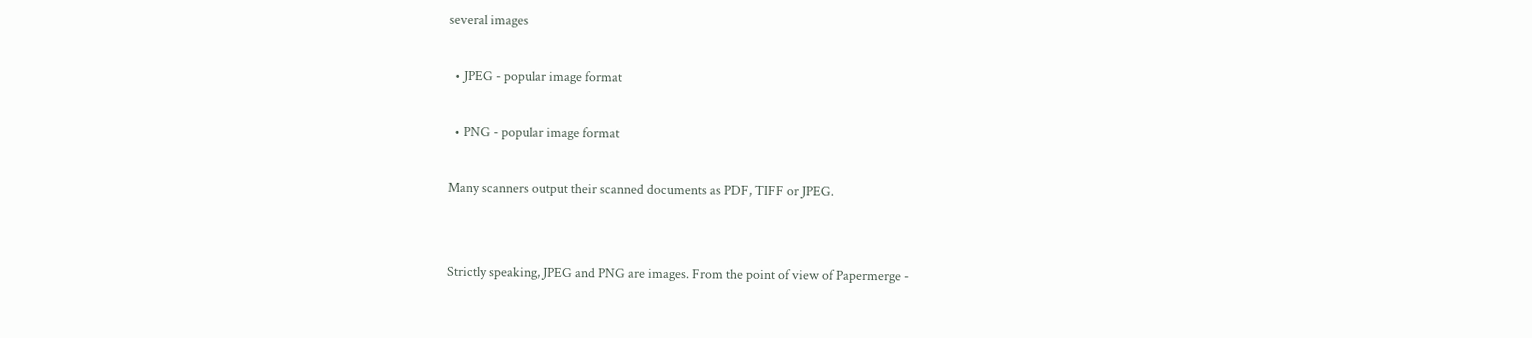several images

  • JPEG - popular image format

  • PNG - popular image format

Many scanners output their scanned documents as PDF, TIFF or JPEG.


Strictly speaking, JPEG and PNG are images. From the point of view of Papermerge -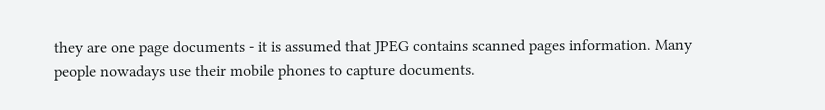they are one page documents - it is assumed that JPEG contains scanned pages information. Many people nowadays use their mobile phones to capture documents.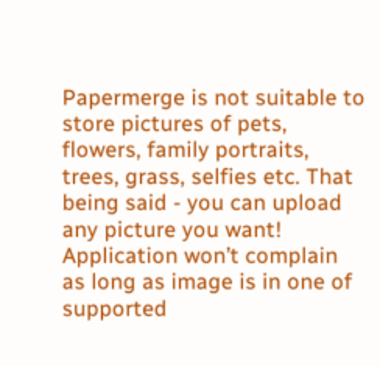Papermerge is not suitable to store pictures of pets, flowers, family portraits, trees, grass, selfies etc. That being said - you can upload any picture you want! Application won’t complain as long as image is in one of supported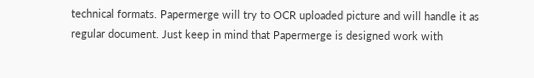technical formats. Papermerge will try to OCR uploaded picture and will handle it as regular document. Just keep in mind that Papermerge is designed work with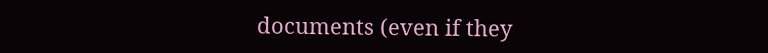documents (even if they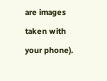are images taken with your phone).